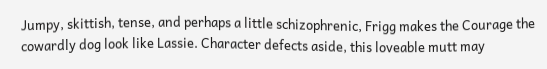Jumpy, skittish, tense, and perhaps a little schizophrenic, Frigg makes the Courage the cowardly dog look like Lassie. Character defects aside, this loveable mutt may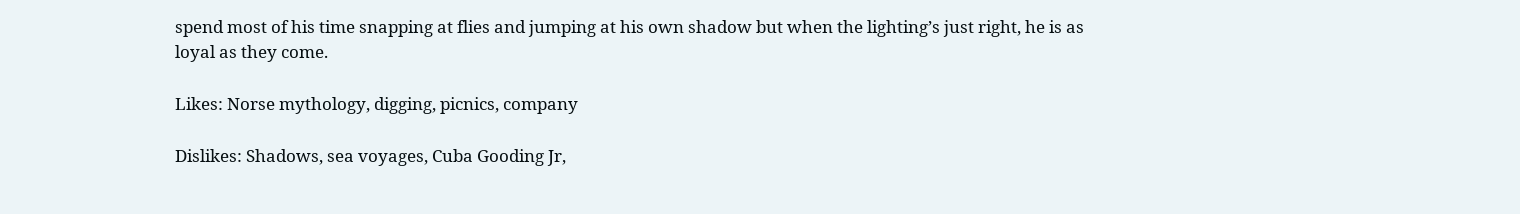spend most of his time snapping at flies and jumping at his own shadow but when the lighting’s just right, he is as loyal as they come.

Likes: Norse mythology, digging, picnics, company

Dislikes: Shadows, sea voyages, Cuba Gooding Jr,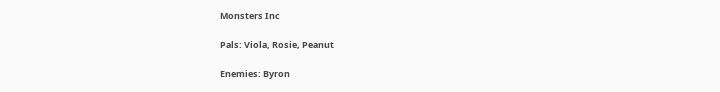Monsters Inc

Pals: Viola, Rosie, Peanut

Enemies: Byron